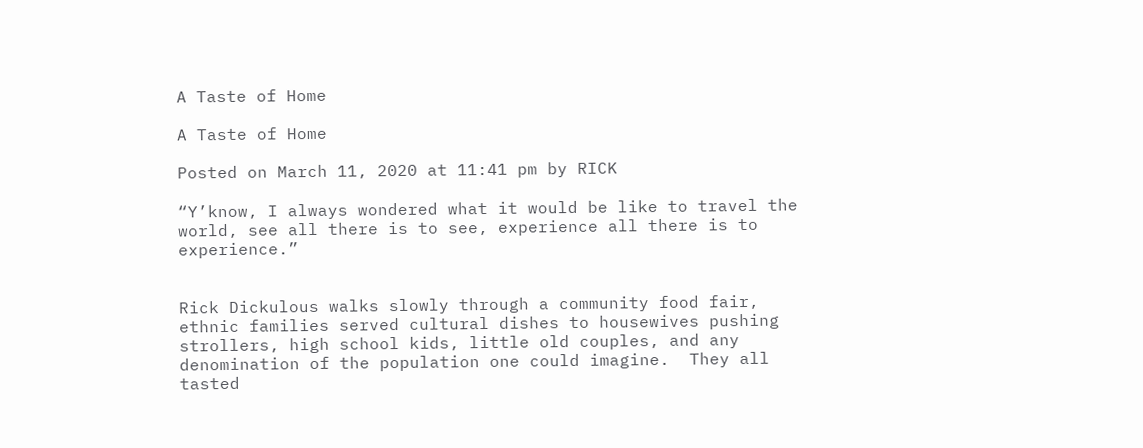A Taste of Home

A Taste of Home

Posted on March 11, 2020 at 11:41 pm by RICK

“Y’know, I always wondered what it would be like to travel the world, see all there is to see, experience all there is to experience.”


Rick Dickulous walks slowly through a community food fair, ethnic families served cultural dishes to housewives pushing strollers, high school kids, little old couples, and any denomination of the population one could imagine.  They all tasted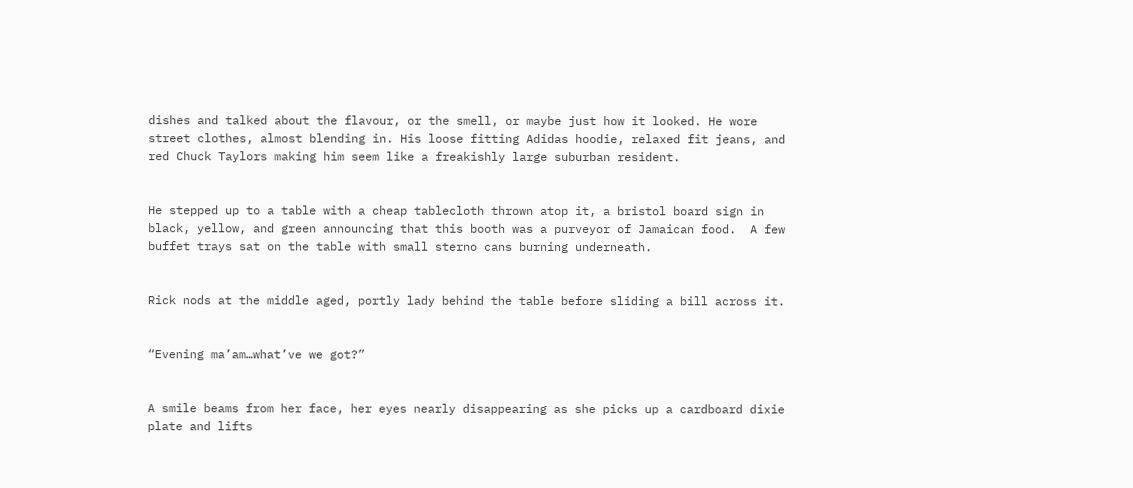dishes and talked about the flavour, or the smell, or maybe just how it looked. He wore street clothes, almost blending in. His loose fitting Adidas hoodie, relaxed fit jeans, and red Chuck Taylors making him seem like a freakishly large suburban resident.


He stepped up to a table with a cheap tablecloth thrown atop it, a bristol board sign in black, yellow, and green announcing that this booth was a purveyor of Jamaican food.  A few buffet trays sat on the table with small sterno cans burning underneath.


Rick nods at the middle aged, portly lady behind the table before sliding a bill across it.


“Evening ma’am…what’ve we got?”


A smile beams from her face, her eyes nearly disappearing as she picks up a cardboard dixie plate and lifts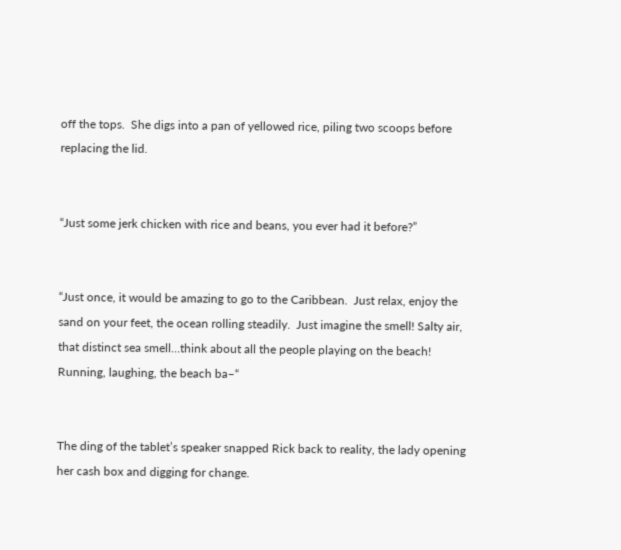off the tops.  She digs into a pan of yellowed rice, piling two scoops before replacing the lid.


“Just some jerk chicken with rice and beans, you ever had it before?”


“Just once, it would be amazing to go to the Caribbean.  Just relax, enjoy the sand on your feet, the ocean rolling steadily.  Just imagine the smell! Salty air, that distinct sea smell…think about all the people playing on the beach!  Running, laughing, the beach ba–“


The ding of the tablet’s speaker snapped Rick back to reality, the lady opening her cash box and digging for change.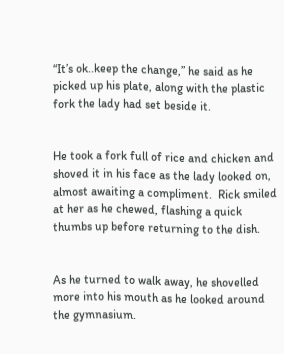“It’s ok..keep the change,” he said as he picked up his plate, along with the plastic fork the lady had set beside it.


He took a fork full of rice and chicken and shoved it in his face as the lady looked on, almost awaiting a compliment.  Rick smiled at her as he chewed, flashing a quick thumbs up before returning to the dish.


As he turned to walk away, he shovelled more into his mouth as he looked around the gymnasium.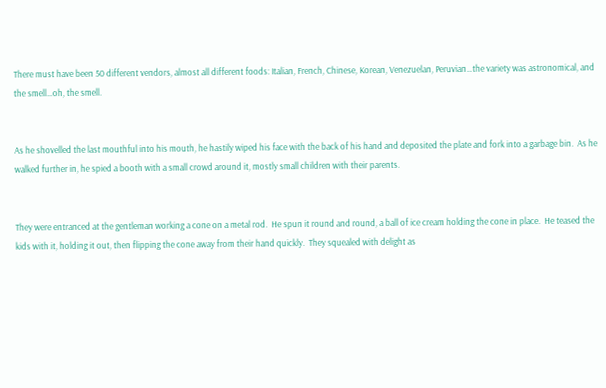There must have been 50 different vendors, almost all different foods: Italian, French, Chinese, Korean, Venezuelan, Peruvian…the variety was astronomical, and the smell…oh, the smell.


As he shovelled the last mouthful into his mouth, he hastily wiped his face with the back of his hand and deposited the plate and fork into a garbage bin.  As he walked further in, he spied a booth with a small crowd around it, mostly small children with their parents.


They were entranced at the gentleman working a cone on a metal rod.  He spun it round and round, a ball of ice cream holding the cone in place.  He teased the kids with it, holding it out, then flipping the cone away from their hand quickly.  They squealed with delight as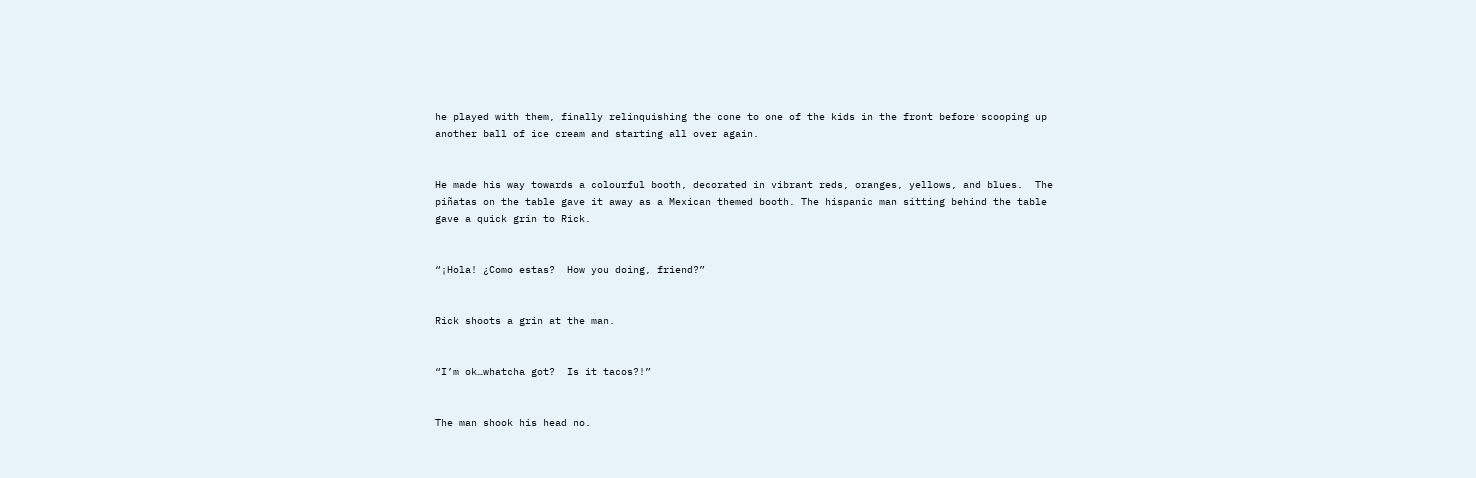he played with them, finally relinquishing the cone to one of the kids in the front before scooping up another ball of ice cream and starting all over again.


He made his way towards a colourful booth, decorated in vibrant reds, oranges, yellows, and blues.  The piñatas on the table gave it away as a Mexican themed booth. The hispanic man sitting behind the table gave a quick grin to Rick.


“¡Hola! ¿Como estas?  How you doing, friend?”


Rick shoots a grin at the man.


“I’m ok…whatcha got?  Is it tacos?!”


The man shook his head no.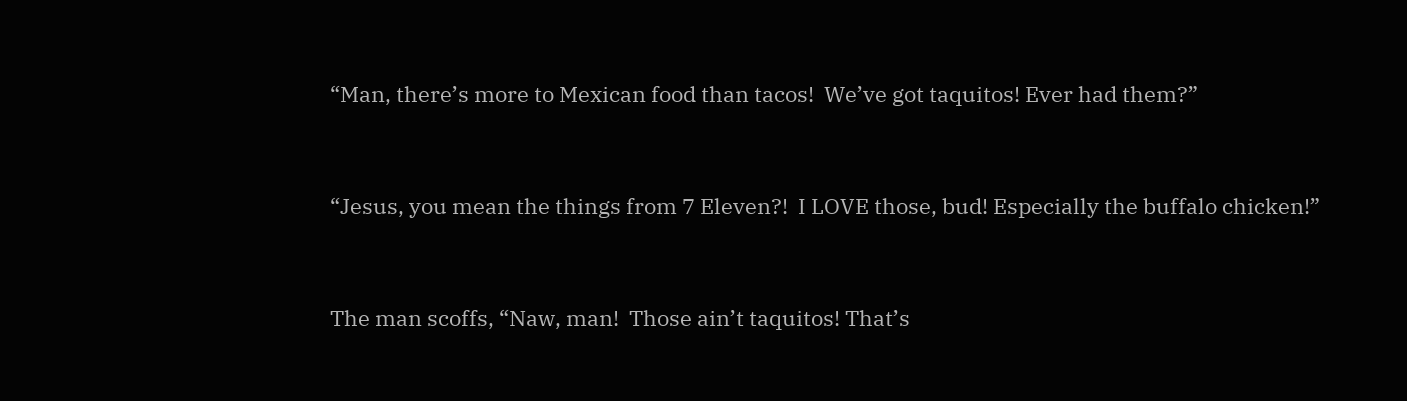“Man, there’s more to Mexican food than tacos!  We’ve got taquitos! Ever had them?”


“Jesus, you mean the things from 7 Eleven?!  I LOVE those, bud! Especially the buffalo chicken!”


The man scoffs, “Naw, man!  Those ain’t taquitos! That’s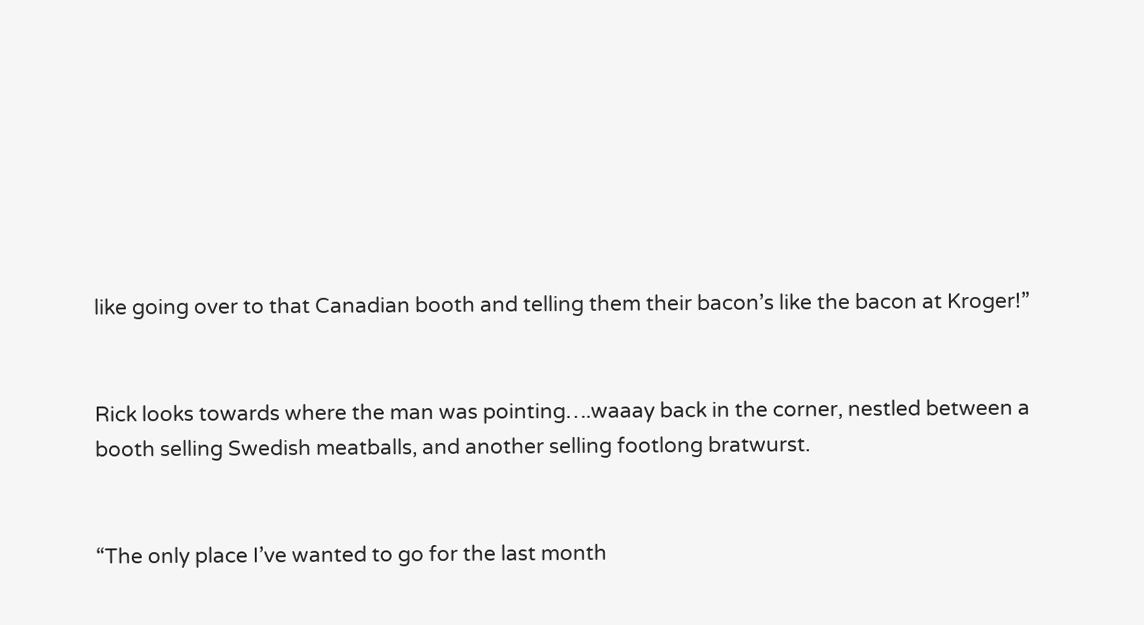like going over to that Canadian booth and telling them their bacon’s like the bacon at Kroger!”


Rick looks towards where the man was pointing….waaay back in the corner, nestled between a booth selling Swedish meatballs, and another selling footlong bratwurst.


“The only place I’ve wanted to go for the last month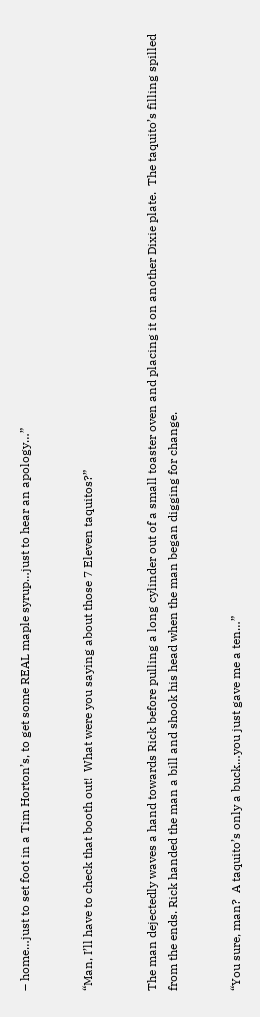– home…just to set foot in a Tim Horton’s, to get some REAL maple syrup…just to hear an apology…”


“Man, I’ll have to check that booth out!  What were you saying about those 7 Eleven taquitos?”


The man dejectedly waves a hand towards Rick before pulling a long cylinder out of a small toaster oven and placing it on another Dixie plate.  The taquito’s filling spilled from the ends. Rick handed the man a bill and shook his head when the man began digging for change.


“You sure, man?  A taquito’s only a buck…you just gave me a ten…”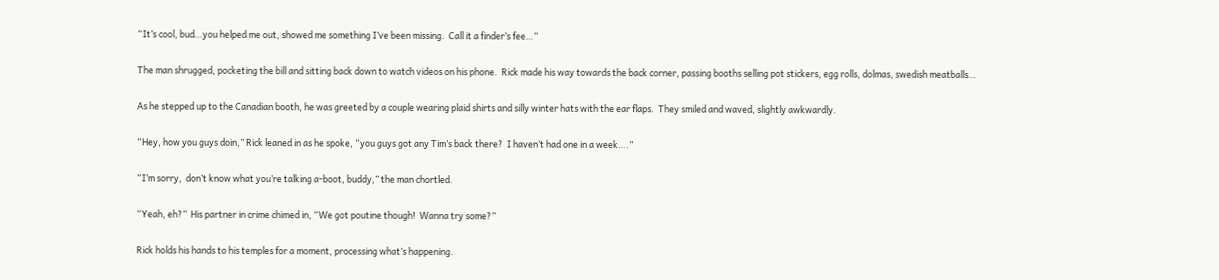“It’s cool, bud…you helped me out, showed me something I’ve been missing.  Call it a finder’s fee…”


The man shrugged, pocketing the bill and sitting back down to watch videos on his phone.  Rick made his way towards the back corner, passing booths selling pot stickers, egg rolls, dolmas, swedish meatballs…


As he stepped up to the Canadian booth, he was greeted by a couple wearing plaid shirts and silly winter hats with the ear flaps.  They smiled and waved, slightly awkwardly.


“Hey, how you guys doin,” Rick leaned in as he spoke, “you guys got any Tim’s back there?  I haven’t had one in a week….”


“I’m sorry,  don’t know what you’re talking a-boot, buddy,” the man chortled.


“Yeah, eh?”  His partner in crime chimed in, “We got poutine though!  Wanna try some?”


Rick holds his hands to his temples for a moment, processing what’s happening.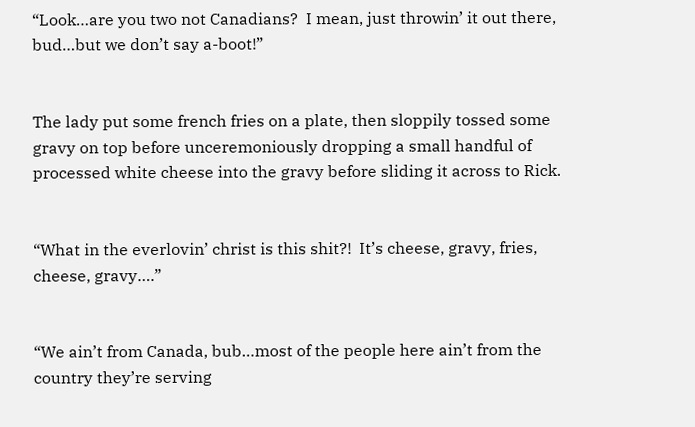“Look…are you two not Canadians?  I mean, just throwin’ it out there, bud…but we don’t say a-boot!”


The lady put some french fries on a plate, then sloppily tossed some gravy on top before unceremoniously dropping a small handful of processed white cheese into the gravy before sliding it across to Rick.


“What in the everlovin’ christ is this shit?!  It’s cheese, gravy, fries, cheese, gravy….”


“We ain’t from Canada, bub…most of the people here ain’t from the country they’re serving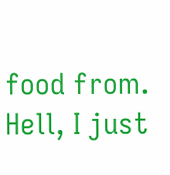food from.  Hell, I just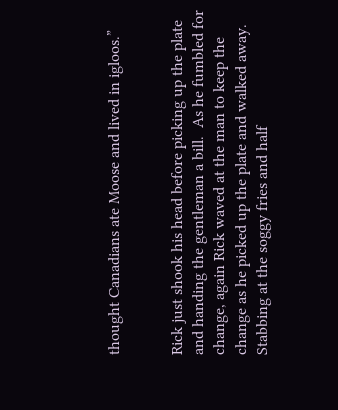thought Canadians ate Moose and lived in igloos.”


Rick just shook his head before picking up the plate and handing the gentleman a bill.  As he fumbled for change, again Rick waved at the man to keep the change as he picked up the plate and walked away.  Stabbing at the soggy fries and half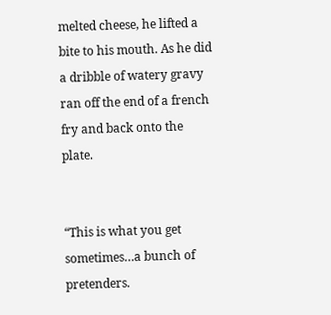melted cheese, he lifted a bite to his mouth. As he did a dribble of watery gravy ran off the end of a french fry and back onto the plate.


“This is what you get sometimes…a bunch of pretenders.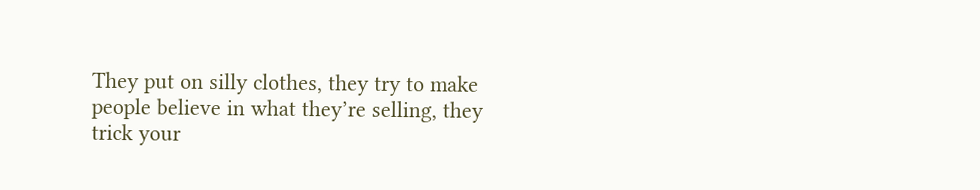They put on silly clothes, they try to make people believe in what they’re selling, they trick your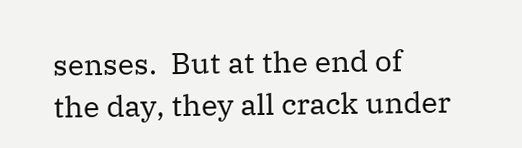senses.  But at the end of the day, they all crack under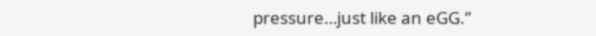pressure…just like an eGG.”